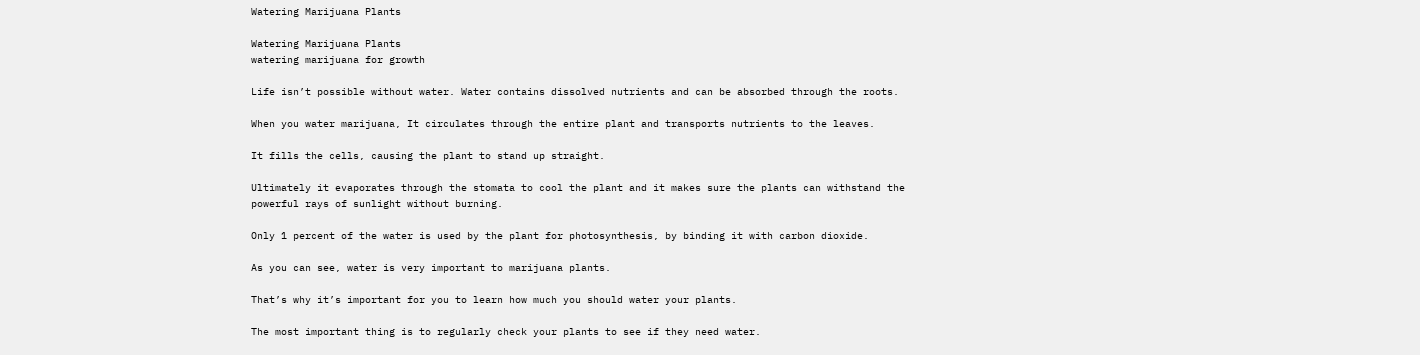Watering Marijuana Plants

Watering Marijuana Plants
watering marijuana for growth

Life isn’t possible without water. Water contains dissolved nutrients and can be absorbed through the roots.

When you water marijuana, It circulates through the entire plant and transports nutrients to the leaves.

It fills the cells, causing the plant to stand up straight.

Ultimately it evaporates through the stomata to cool the plant and it makes sure the plants can withstand the powerful rays of sunlight without burning.

Only 1 percent of the water is used by the plant for photosynthesis, by binding it with carbon dioxide.

As you can see, water is very important to marijuana plants.

That’s why it’s important for you to learn how much you should water your plants.

The most important thing is to regularly check your plants to see if they need water.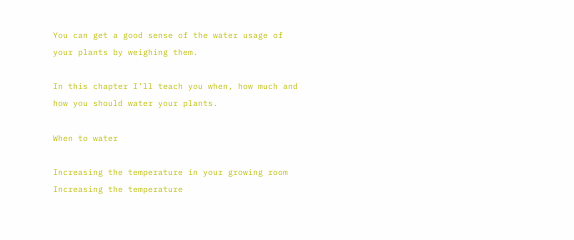You can get a good sense of the water usage of your plants by weighing them.

In this chapter I’ll teach you when, how much and how you should water your plants.

When to water

Increasing the temperature in your growing room
Increasing the temperature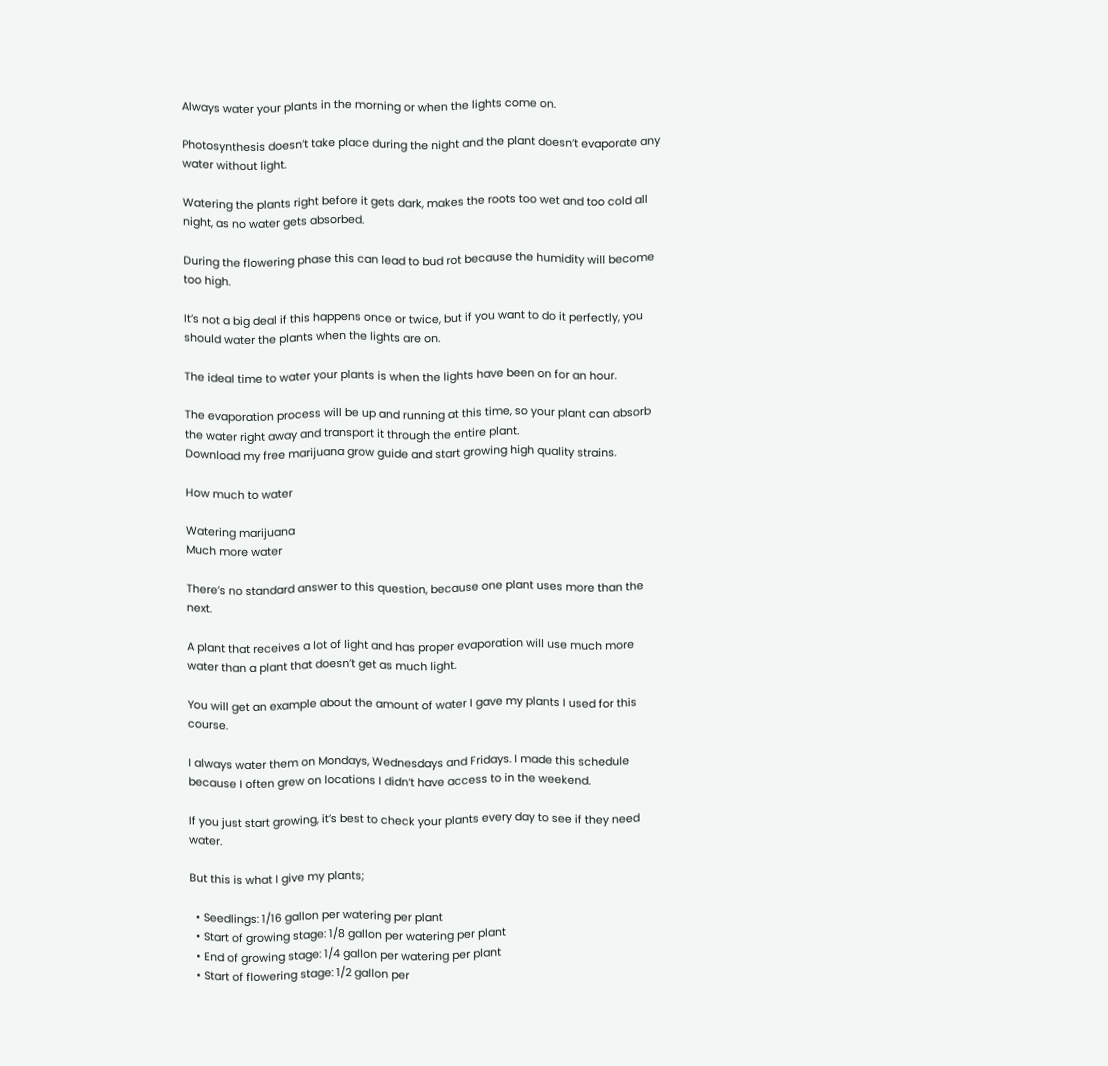Always water your plants in the morning or when the lights come on.

Photosynthesis doesn’t take place during the night and the plant doesn’t evaporate any water without light.

Watering the plants right before it gets dark, makes the roots too wet and too cold all night, as no water gets absorbed.

During the flowering phase this can lead to bud rot because the humidity will become too high.

It’s not a big deal if this happens once or twice, but if you want to do it perfectly, you should water the plants when the lights are on.

The ideal time to water your plants is when the lights have been on for an hour.

The evaporation process will be up and running at this time, so your plant can absorb the water right away and transport it through the entire plant.
Download my free marijuana grow guide and start growing high quality strains.

How much to water

Watering marijuana
Much more water

There’s no standard answer to this question, because one plant uses more than the next.

A plant that receives a lot of light and has proper evaporation will use much more water than a plant that doesn’t get as much light.

You will get an example about the amount of water I gave my plants I used for this course.

I always water them on Mondays, Wednesdays and Fridays. I made this schedule because I often grew on locations I didn’t have access to in the weekend.

If you just start growing, it’s best to check your plants every day to see if they need water.

But this is what I give my plants;

  • Seedlings: 1/16 gallon per watering per plant
  • Start of growing stage: 1/8 gallon per watering per plant
  • End of growing stage: 1/4 gallon per watering per plant
  • Start of flowering stage: 1/2 gallon per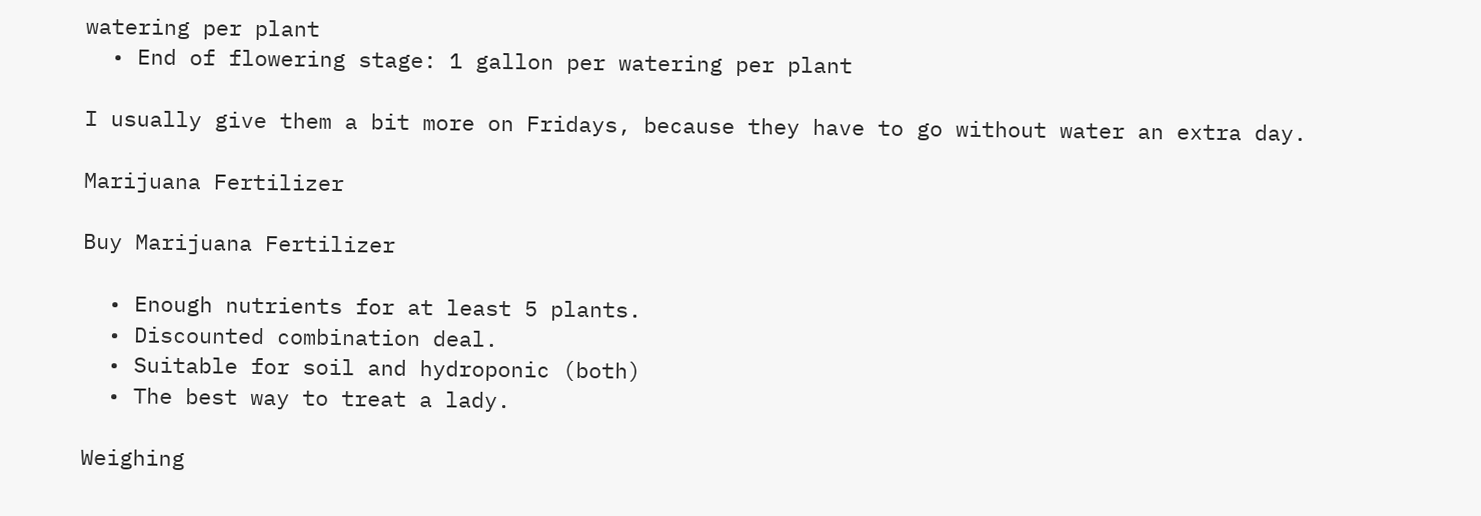watering per plant
  • End of flowering stage: 1 gallon per watering per plant

I usually give them a bit more on Fridays, because they have to go without water an extra day.

Marijuana Fertilizer

Buy Marijuana Fertilizer

  • Enough nutrients for at least 5 plants.
  • Discounted combination deal.
  • Suitable for soil and hydroponic (both)
  • The best way to treat a lady.

Weighing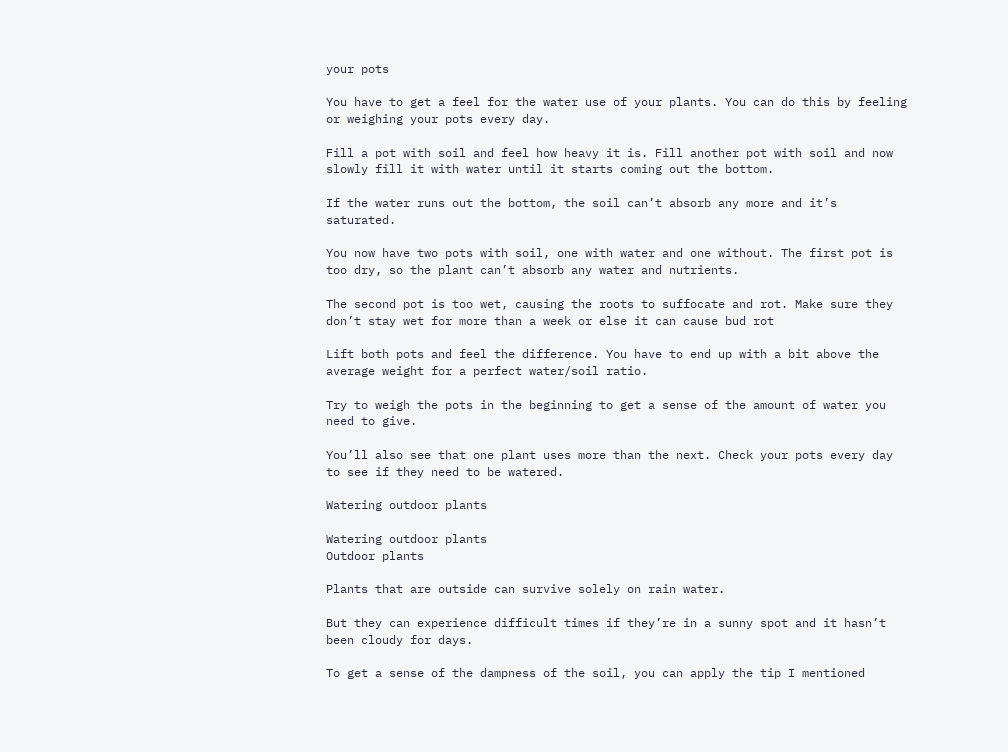your pots

You have to get a feel for the water use of your plants. You can do this by feeling or weighing your pots every day.

Fill a pot with soil and feel how heavy it is. Fill another pot with soil and now slowly fill it with water until it starts coming out the bottom.

If the water runs out the bottom, the soil can’t absorb any more and it’s saturated.

You now have two pots with soil, one with water and one without. The first pot is too dry, so the plant can’t absorb any water and nutrients.

The second pot is too wet, causing the roots to suffocate and rot. Make sure they don’t stay wet for more than a week or else it can cause bud rot

Lift both pots and feel the difference. You have to end up with a bit above the average weight for a perfect water/soil ratio.

Try to weigh the pots in the beginning to get a sense of the amount of water you need to give.

You’ll also see that one plant uses more than the next. Check your pots every day to see if they need to be watered.

Watering outdoor plants

Watering outdoor plants
Outdoor plants

Plants that are outside can survive solely on rain water.

But they can experience difficult times if they’re in a sunny spot and it hasn’t been cloudy for days.

To get a sense of the dampness of the soil, you can apply the tip I mentioned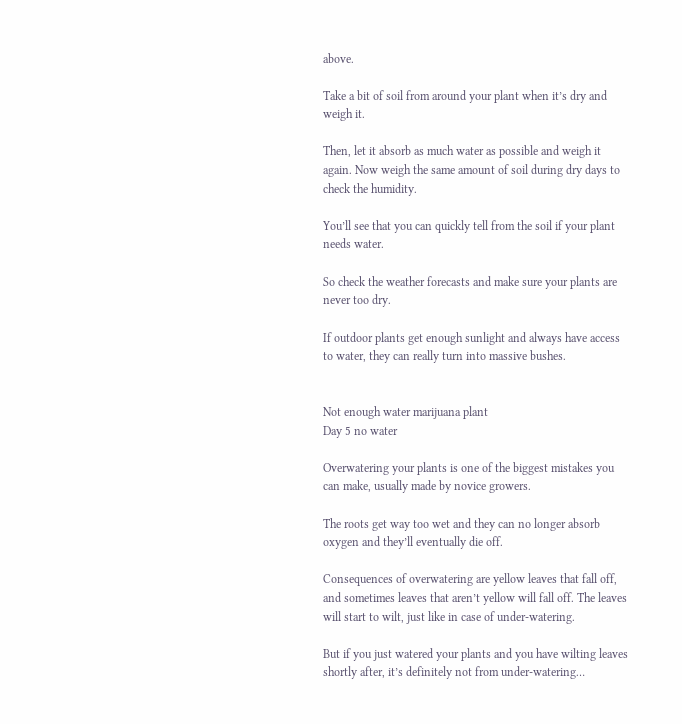above.

Take a bit of soil from around your plant when it’s dry and weigh it.

Then, let it absorb as much water as possible and weigh it again. Now weigh the same amount of soil during dry days to check the humidity.

You’ll see that you can quickly tell from the soil if your plant needs water.

So check the weather forecasts and make sure your plants are never too dry.

If outdoor plants get enough sunlight and always have access to water, they can really turn into massive bushes.


Not enough water marijuana plant
Day 5 no water

Overwatering your plants is one of the biggest mistakes you can make, usually made by novice growers.

The roots get way too wet and they can no longer absorb oxygen and they’ll eventually die off.

Consequences of overwatering are yellow leaves that fall off, and sometimes leaves that aren’t yellow will fall off. The leaves will start to wilt, just like in case of under-watering.

But if you just watered your plants and you have wilting leaves shortly after, it’s definitely not from under-watering…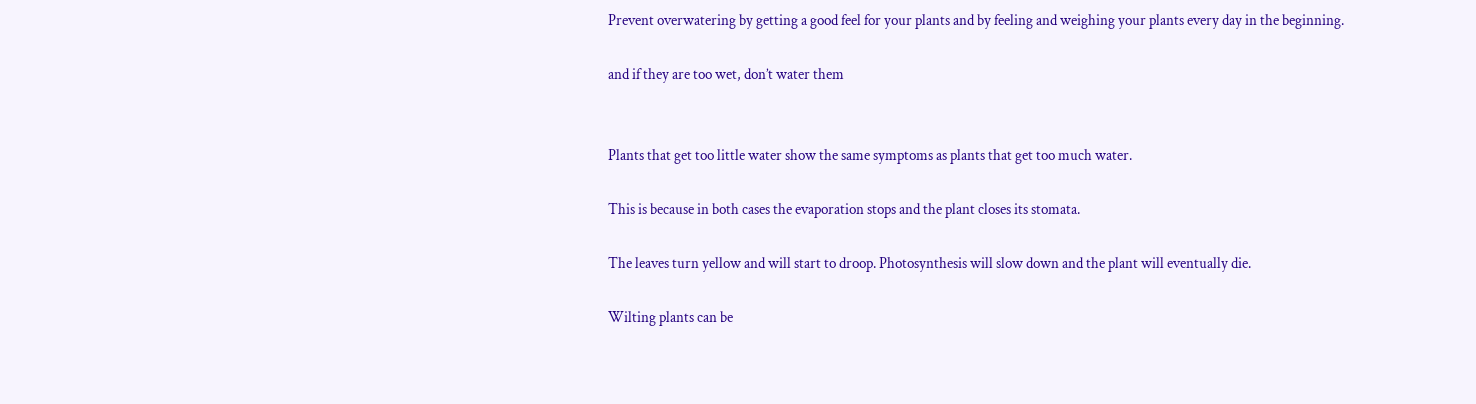Prevent overwatering by getting a good feel for your plants and by feeling and weighing your plants every day in the beginning.

and if they are too wet, don’t water them


Plants that get too little water show the same symptoms as plants that get too much water.

This is because in both cases the evaporation stops and the plant closes its stomata.

The leaves turn yellow and will start to droop. Photosynthesis will slow down and the plant will eventually die.

Wilting plants can be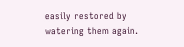easily restored by watering them again.